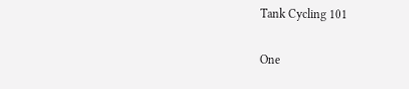Tank Cycling 101

One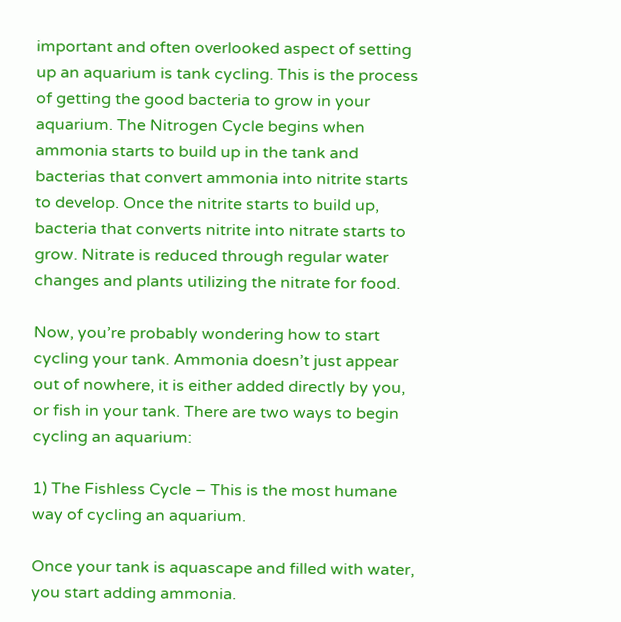important and often overlooked aspect of setting up an aquarium is tank cycling. This is the process of getting the good bacteria to grow in your aquarium. The Nitrogen Cycle begins when ammonia starts to build up in the tank and bacterias that convert ammonia into nitrite starts to develop. Once the nitrite starts to build up, bacteria that converts nitrite into nitrate starts to grow. Nitrate is reduced through regular water changes and plants utilizing the nitrate for food.

Now, you’re probably wondering how to start cycling your tank. Ammonia doesn’t just appear out of nowhere, it is either added directly by you, or fish in your tank. There are two ways to begin cycling an aquarium:

1) The Fishless Cycle – This is the most humane way of cycling an aquarium.

Once your tank is aquascape and filled with water, you start adding ammonia.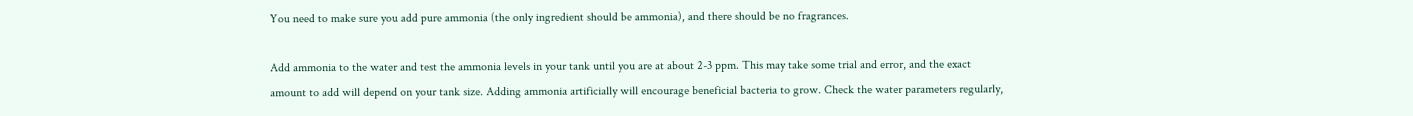You need to make sure you add pure ammonia (the only ingredient should be ammonia), and there should be no fragrances.

Add ammonia to the water and test the ammonia levels in your tank until you are at about 2-3 ppm. This may take some trial and error, and the exact amount to add will depend on your tank size. Adding ammonia artificially will encourage beneficial bacteria to grow. Check the water parameters regularly,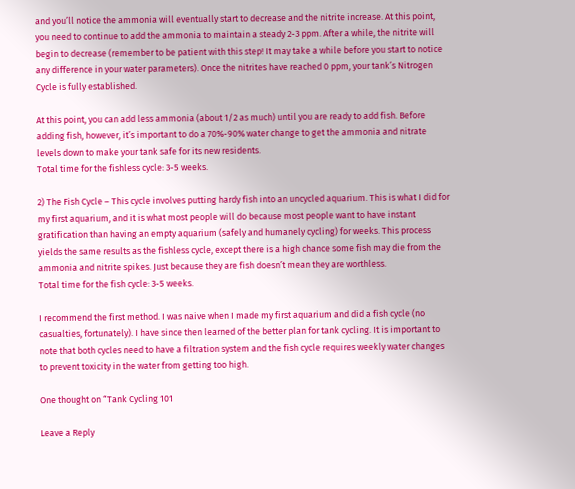and you’ll notice the ammonia will eventually start to decrease and the nitrite increase. At this point, you need to continue to add the ammonia to maintain a steady 2-3 ppm. After a while, the nitrite will begin to decrease (remember to be patient with this step! It may take a while before you start to notice any difference in your water parameters). Once the nitrites have reached 0 ppm, your tank’s Nitrogen Cycle is fully established.

At this point, you can add less ammonia (about 1/2 as much) until you are ready to add fish. Before adding fish, however, it’s important to do a 70%-90% water change to get the ammonia and nitrate levels down to make your tank safe for its new residents.
Total time for the fishless cycle: 3-5 weeks.

2) The Fish Cycle – This cycle involves putting hardy fish into an uncycled aquarium. This is what I did for my first aquarium, and it is what most people will do because most people want to have instant gratification than having an empty aquarium (safely and humanely cycling) for weeks. This process yields the same results as the fishless cycle, except there is a high chance some fish may die from the ammonia and nitrite spikes. Just because they are fish doesn’t mean they are worthless.
Total time for the fish cycle: 3-5 weeks.

I recommend the first method. I was naive when I made my first aquarium and did a fish cycle (no casualties, fortunately). I have since then learned of the better plan for tank cycling. It is important to note that both cycles need to have a filtration system and the fish cycle requires weekly water changes to prevent toxicity in the water from getting too high.

One thought on “Tank Cycling 101

Leave a Reply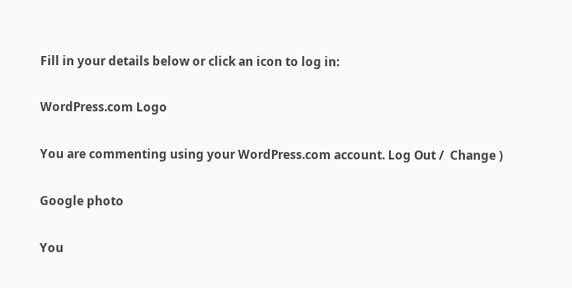Fill in your details below or click an icon to log in:

WordPress.com Logo

You are commenting using your WordPress.com account. Log Out /  Change )

Google photo

You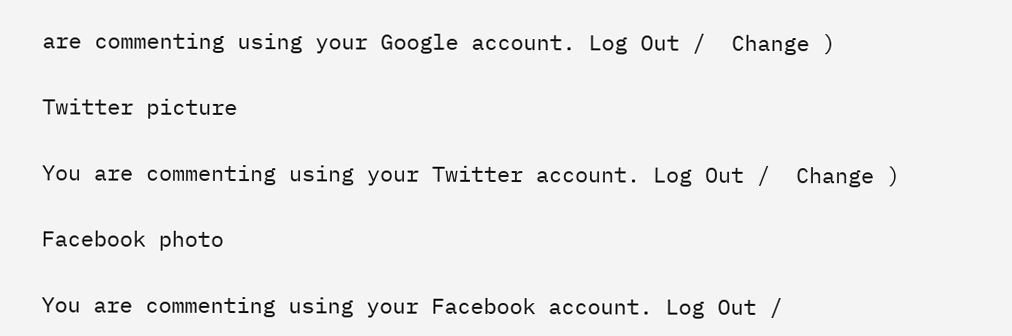are commenting using your Google account. Log Out /  Change )

Twitter picture

You are commenting using your Twitter account. Log Out /  Change )

Facebook photo

You are commenting using your Facebook account. Log Out /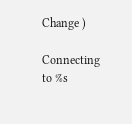Change )

Connecting to %s